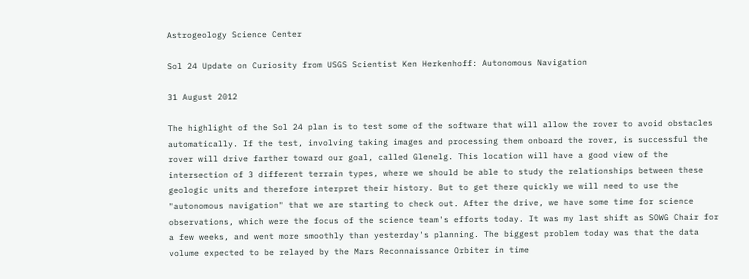Astrogeology Science Center

Sol 24 Update on Curiosity from USGS Scientist Ken Herkenhoff: Autonomous Navigation

31 August 2012

The highlight of the Sol 24 plan is to test some of the software that will allow the rover to avoid obstacles automatically. If the test, involving taking images and processing them onboard the rover, is successful the rover will drive farther toward our goal, called Glenelg. This location will have a good view of the intersection of 3 different terrain types, where we should be able to study the relationships between these geologic units and therefore interpret their history. But to get there quickly we will need to use the "autonomous navigation" that we are starting to check out. After the drive, we have some time for science observations, which were the focus of the science team's efforts today. It was my last shift as SOWG Chair for a few weeks, and went more smoothly than yesterday's planning. The biggest problem today was that the data volume expected to be relayed by the Mars Reconnaissance Orbiter in time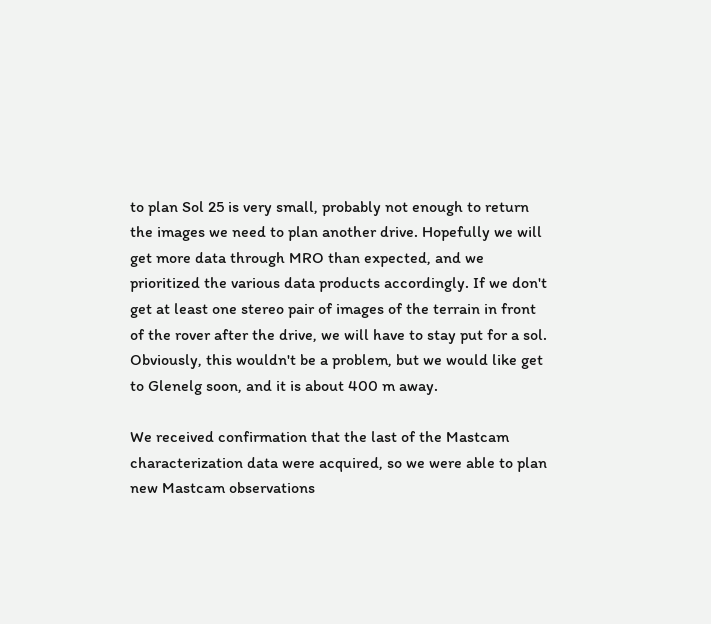to plan Sol 25 is very small, probably not enough to return the images we need to plan another drive. Hopefully we will get more data through MRO than expected, and we prioritized the various data products accordingly. If we don't get at least one stereo pair of images of the terrain in front of the rover after the drive, we will have to stay put for a sol. Obviously, this wouldn't be a problem, but we would like get to Glenelg soon, and it is about 400 m away.

We received confirmation that the last of the Mastcam characterization data were acquired, so we were able to plan new Mastcam observations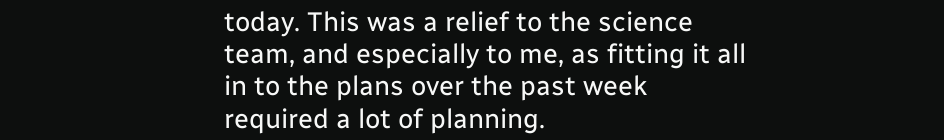today. This was a relief to the science team, and especially to me, as fitting it all in to the plans over the past week required a lot of planning.